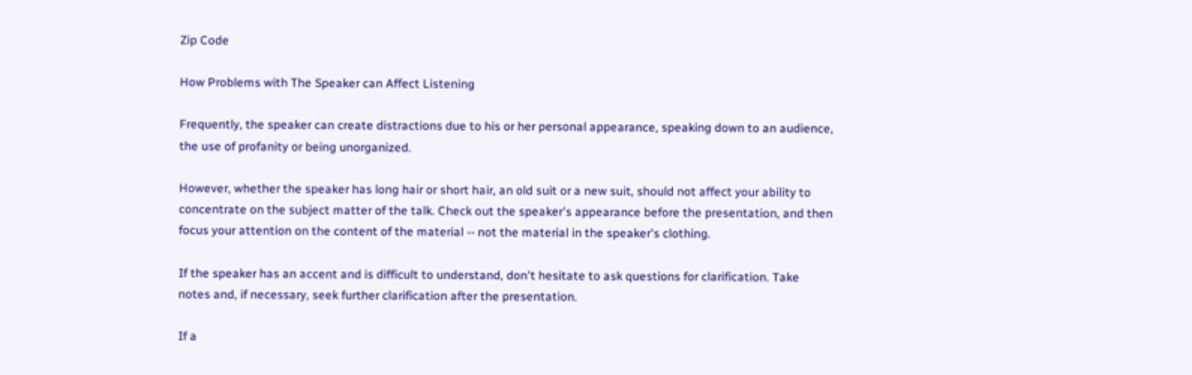Zip Code

How Problems with The Speaker can Affect Listening

Frequently, the speaker can create distractions due to his or her personal appearance, speaking down to an audience, the use of profanity or being unorganized.

However, whether the speaker has long hair or short hair, an old suit or a new suit, should not affect your ability to concentrate on the subject matter of the talk. Check out the speaker's appearance before the presentation, and then focus your attention on the content of the material -- not the material in the speaker's clothing.

If the speaker has an accent and is difficult to understand, don't hesitate to ask questions for clarification. Take notes and, if necessary, seek further clarification after the presentation.

If a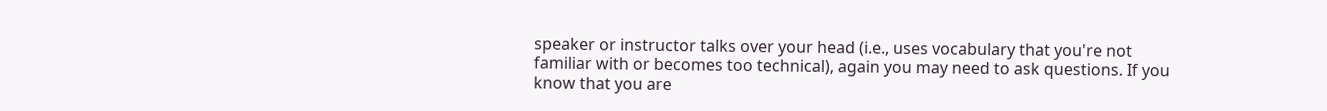speaker or instructor talks over your head (i.e., uses vocabulary that you're not familiar with or becomes too technical), again you may need to ask questions. If you know that you are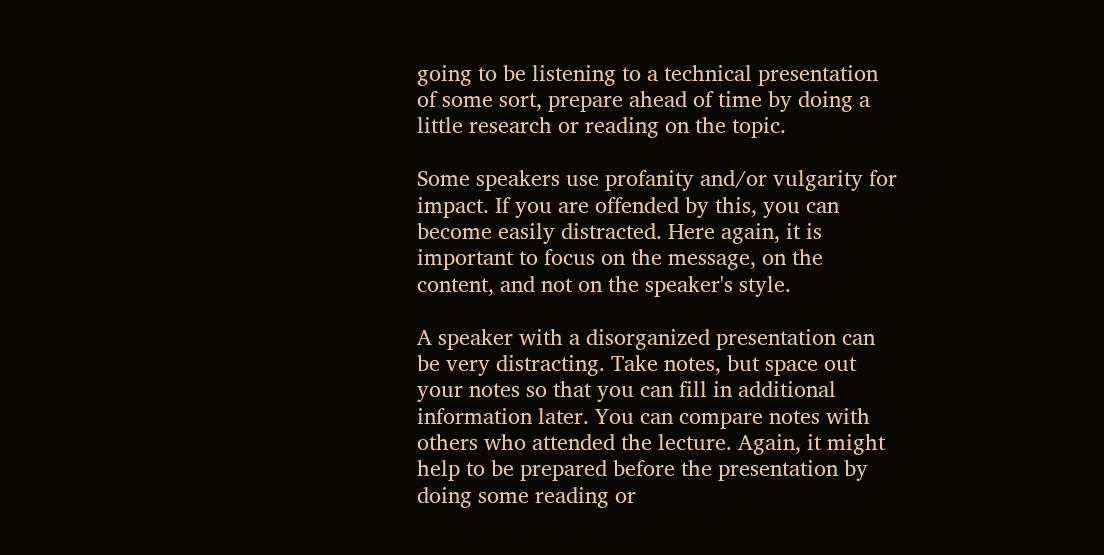going to be listening to a technical presentation of some sort, prepare ahead of time by doing a little research or reading on the topic.

Some speakers use profanity and/or vulgarity for impact. If you are offended by this, you can become easily distracted. Here again, it is important to focus on the message, on the content, and not on the speaker's style.

A speaker with a disorganized presentation can be very distracting. Take notes, but space out your notes so that you can fill in additional information later. You can compare notes with others who attended the lecture. Again, it might help to be prepared before the presentation by doing some reading or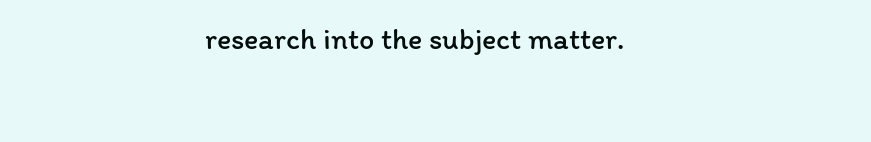research into the subject matter.